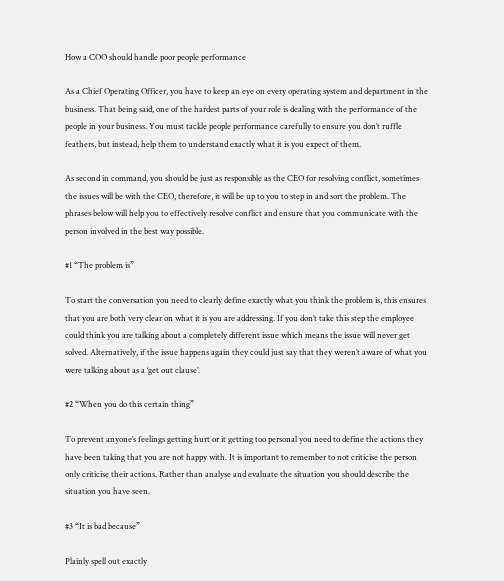How a COO should handle poor people performance

As a Chief Operating Officer, you have to keep an eye on every operating system and department in the business. That being said, one of the hardest parts of your role is dealing with the performance of the people in your business. You must tackle people performance carefully to ensure you don’t ruffle feathers, but instead, help them to understand exactly what it is you expect of them.

As second in command, you should be just as responsible as the CEO for resolving conflict, sometimes the issues will be with the CEO, therefore, it will be up to you to step in and sort the problem. The phrases below will help you to effectively resolve conflict and ensure that you communicate with the person involved in the best way possible.

#1 “The problem is”

To start the conversation you need to clearly define exactly what you think the problem is, this ensures that you are both very clear on what it is you are addressing. If you don’t take this step the employee could think you are talking about a completely different issue which means the issue will never get solved. Alternatively, if the issue happens again they could just say that they weren’t aware of what you were talking about as a ‘get out clause’.

#2 “When you do this certain thing”

To prevent anyone’s feelings getting hurt or it getting too personal you need to define the actions they have been taking that you are not happy with. It is important to remember to not criticise the person only criticise their actions. Rather than analyse and evaluate the situation you should describe the situation you have seen.

#3 “It is bad because”

Plainly spell out exactly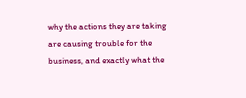why the actions they are taking are causing trouble for the business, and exactly what the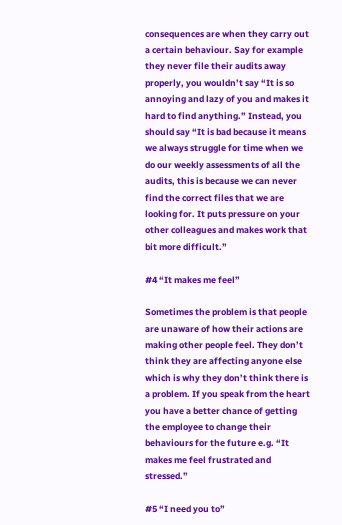consequences are when they carry out a certain behaviour. Say for example they never file their audits away properly, you wouldn’t say “It is so annoying and lazy of you and makes it hard to find anything.” Instead, you should say “It is bad because it means we always struggle for time when we do our weekly assessments of all the audits, this is because we can never find the correct files that we are looking for. It puts pressure on your other colleagues and makes work that bit more difficult.”

#4 “It makes me feel”

Sometimes the problem is that people are unaware of how their actions are making other people feel. They don’t think they are affecting anyone else which is why they don’t think there is a problem. If you speak from the heart you have a better chance of getting the employee to change their behaviours for the future e.g. “It makes me feel frustrated and stressed.”

#5 “I need you to”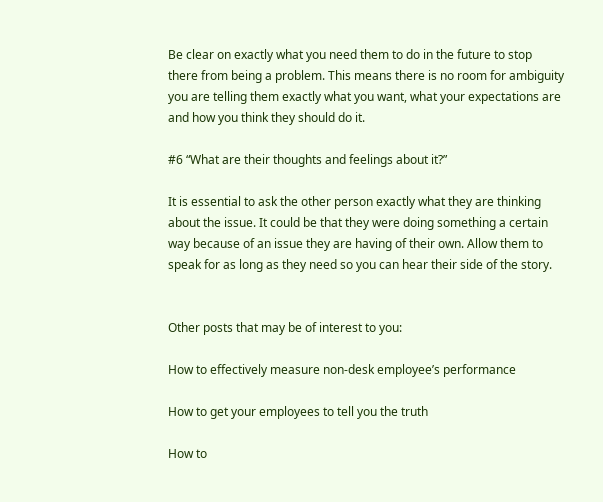Be clear on exactly what you need them to do in the future to stop there from being a problem. This means there is no room for ambiguity you are telling them exactly what you want, what your expectations are and how you think they should do it.

#6 “What are their thoughts and feelings about it?”

It is essential to ask the other person exactly what they are thinking about the issue. It could be that they were doing something a certain way because of an issue they are having of their own. Allow them to speak for as long as they need so you can hear their side of the story.


Other posts that may be of interest to you:

How to effectively measure non-desk employee’s performance

How to get your employees to tell you the truth

How to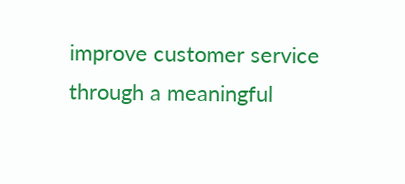improve customer service through a meaningful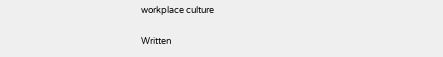workplace culture

Written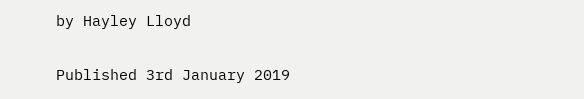by Hayley Lloyd

Published 3rd January 2019